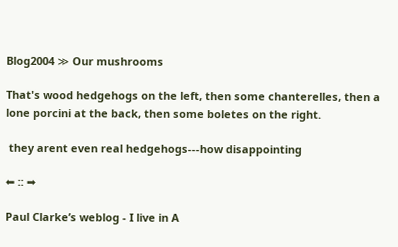Blog2004 ≫ Our mushrooms

That's wood hedgehogs on the left, then some chanterelles, then a lone porcini at the back, then some boletes on the right.

 they arent even real hedgehogs---how disappointing

⬅ :: ➡

Paul Clarkeʼs weblog - I live in A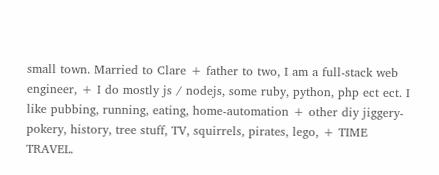small town. Married to Clare + father to two, I am a full-stack web engineer, + I do mostly js / nodejs, some ruby, python, php ect ect. I like pubbing, running, eating, home-automation + other diy jiggery-pokery, history, tree stuff, TV, squirrels, pirates, lego, + TIME TRAVEL.